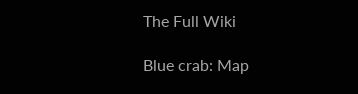The Full Wiki

Blue crab: Map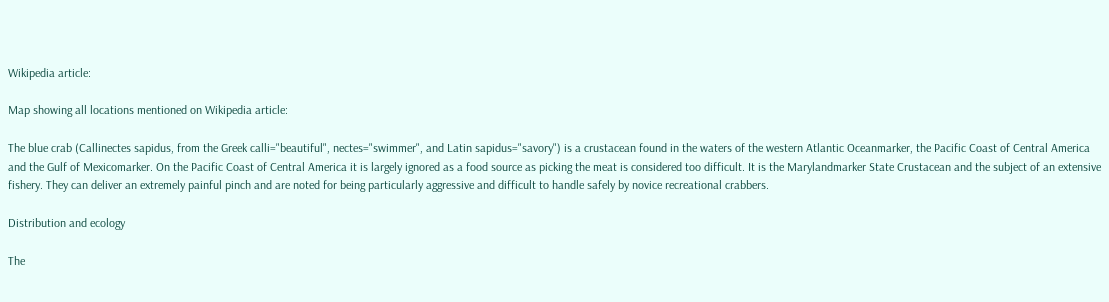Wikipedia article:

Map showing all locations mentioned on Wikipedia article:

The blue crab (Callinectes sapidus, from the Greek calli="beautiful", nectes="swimmer", and Latin sapidus="savory") is a crustacean found in the waters of the western Atlantic Oceanmarker, the Pacific Coast of Central America and the Gulf of Mexicomarker. On the Pacific Coast of Central America it is largely ignored as a food source as picking the meat is considered too difficult. It is the Marylandmarker State Crustacean and the subject of an extensive fishery. They can deliver an extremely painful pinch and are noted for being particularly aggressive and difficult to handle safely by novice recreational crabbers.

Distribution and ecology

The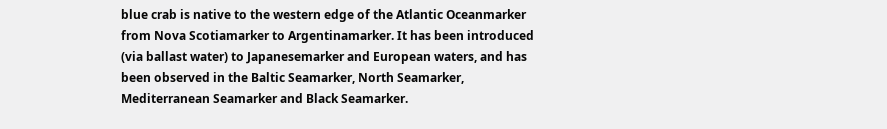blue crab is native to the western edge of the Atlantic Oceanmarker from Nova Scotiamarker to Argentinamarker. It has been introduced (via ballast water) to Japanesemarker and European waters, and has been observed in the Baltic Seamarker, North Seamarker, Mediterranean Seamarker and Black Seamarker.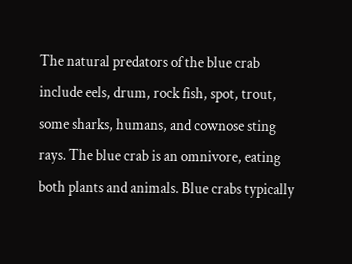The natural predators of the blue crab include eels, drum, rock fish, spot, trout, some sharks, humans, and cownose sting rays. The blue crab is an omnivore, eating both plants and animals. Blue crabs typically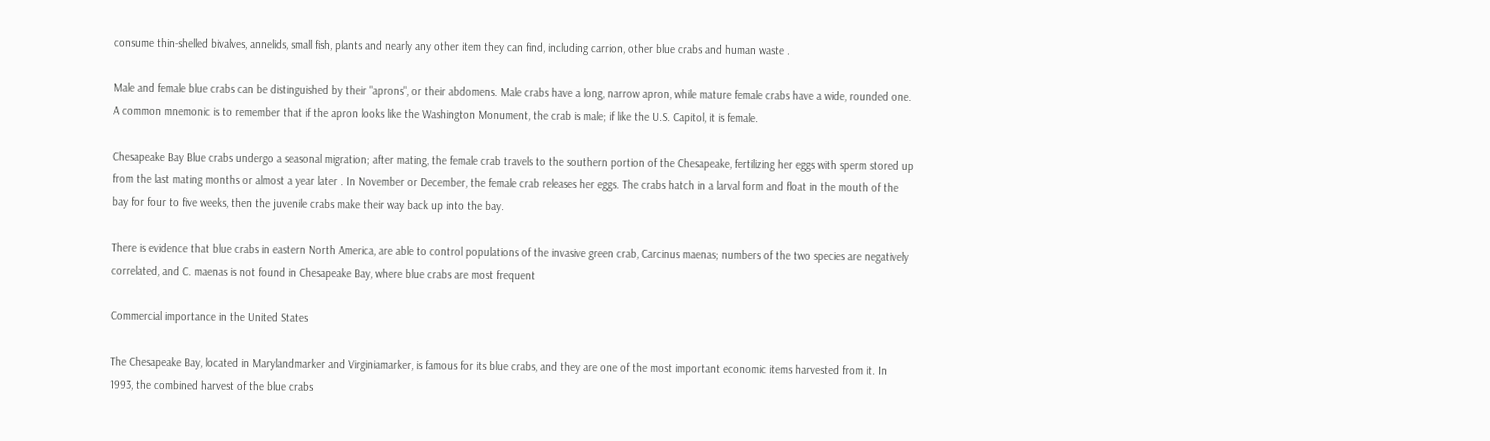consume thin-shelled bivalves, annelids, small fish, plants and nearly any other item they can find, including carrion, other blue crabs and human waste .

Male and female blue crabs can be distinguished by their "aprons", or their abdomens. Male crabs have a long, narrow apron, while mature female crabs have a wide, rounded one. A common mnemonic is to remember that if the apron looks like the Washington Monument, the crab is male; if like the U.S. Capitol, it is female.

Chesapeake Bay Blue crabs undergo a seasonal migration; after mating, the female crab travels to the southern portion of the Chesapeake, fertilizing her eggs with sperm stored up from the last mating months or almost a year later . In November or December, the female crab releases her eggs. The crabs hatch in a larval form and float in the mouth of the bay for four to five weeks, then the juvenile crabs make their way back up into the bay.

There is evidence that blue crabs in eastern North America, are able to control populations of the invasive green crab, Carcinus maenas; numbers of the two species are negatively correlated, and C. maenas is not found in Chesapeake Bay, where blue crabs are most frequent

Commercial importance in the United States

The Chesapeake Bay, located in Marylandmarker and Virginiamarker, is famous for its blue crabs, and they are one of the most important economic items harvested from it. In 1993, the combined harvest of the blue crabs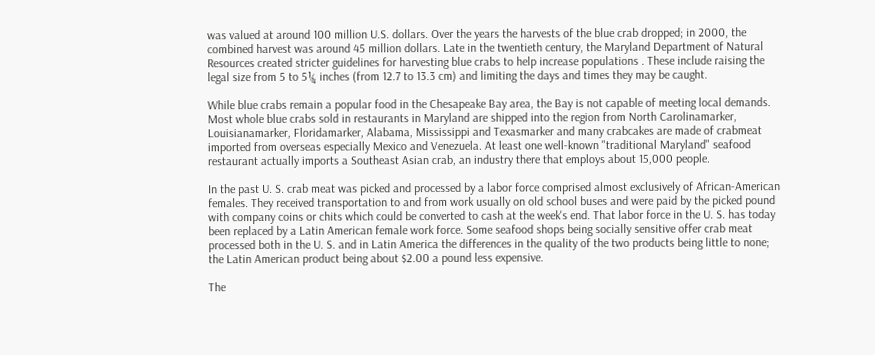was valued at around 100 million U.S. dollars. Over the years the harvests of the blue crab dropped; in 2000, the combined harvest was around 45 million dollars. Late in the twentieth century, the Maryland Department of Natural Resources created stricter guidelines for harvesting blue crabs to help increase populations . These include raising the legal size from 5 to 5¼ inches (from 12.7 to 13.3 cm) and limiting the days and times they may be caught.

While blue crabs remain a popular food in the Chesapeake Bay area, the Bay is not capable of meeting local demands. Most whole blue crabs sold in restaurants in Maryland are shipped into the region from North Carolinamarker, Louisianamarker, Floridamarker, Alabama, Mississippi and Texasmarker and many crabcakes are made of crabmeat imported from overseas especially Mexico and Venezuela. At least one well-known "traditional Maryland" seafood restaurant actually imports a Southeast Asian crab, an industry there that employs about 15,000 people.

In the past U. S. crab meat was picked and processed by a labor force comprised almost exclusively of African-American females. They received transportation to and from work usually on old school buses and were paid by the picked pound with company coins or chits which could be converted to cash at the week's end. That labor force in the U. S. has today been replaced by a Latin American female work force. Some seafood shops being socially sensitive offer crab meat processed both in the U. S. and in Latin America the differences in the quality of the two products being little to none; the Latin American product being about $2.00 a pound less expensive.

The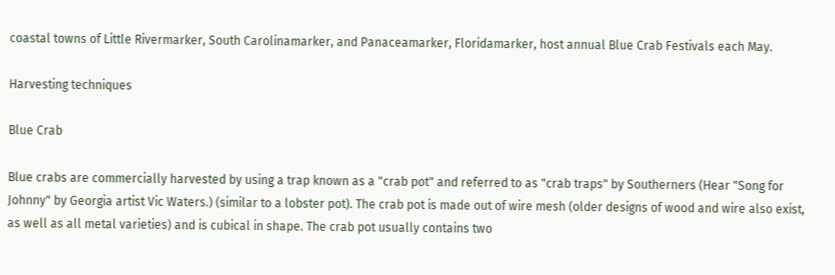coastal towns of Little Rivermarker, South Carolinamarker, and Panaceamarker, Floridamarker, host annual Blue Crab Festivals each May.

Harvesting techniques

Blue Crab

Blue crabs are commercially harvested by using a trap known as a "crab pot" and referred to as "crab traps" by Southerners (Hear "Song for Johnny" by Georgia artist Vic Waters.) (similar to a lobster pot). The crab pot is made out of wire mesh (older designs of wood and wire also exist, as well as all metal varieties) and is cubical in shape. The crab pot usually contains two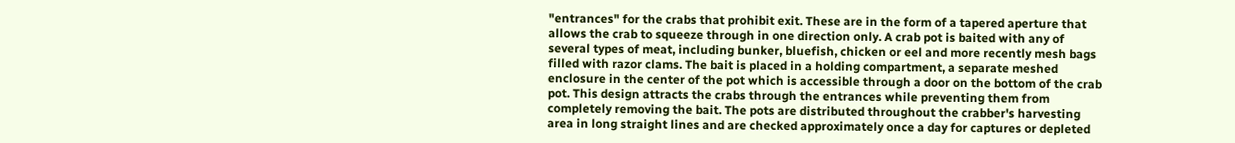"entrances" for the crabs that prohibit exit. These are in the form of a tapered aperture that allows the crab to squeeze through in one direction only. A crab pot is baited with any of several types of meat, including bunker, bluefish, chicken or eel and more recently mesh bags filled with razor clams. The bait is placed in a holding compartment, a separate meshed enclosure in the center of the pot which is accessible through a door on the bottom of the crab pot. This design attracts the crabs through the entrances while preventing them from completely removing the bait. The pots are distributed throughout the crabber's harvesting area in long straight lines and are checked approximately once a day for captures or depleted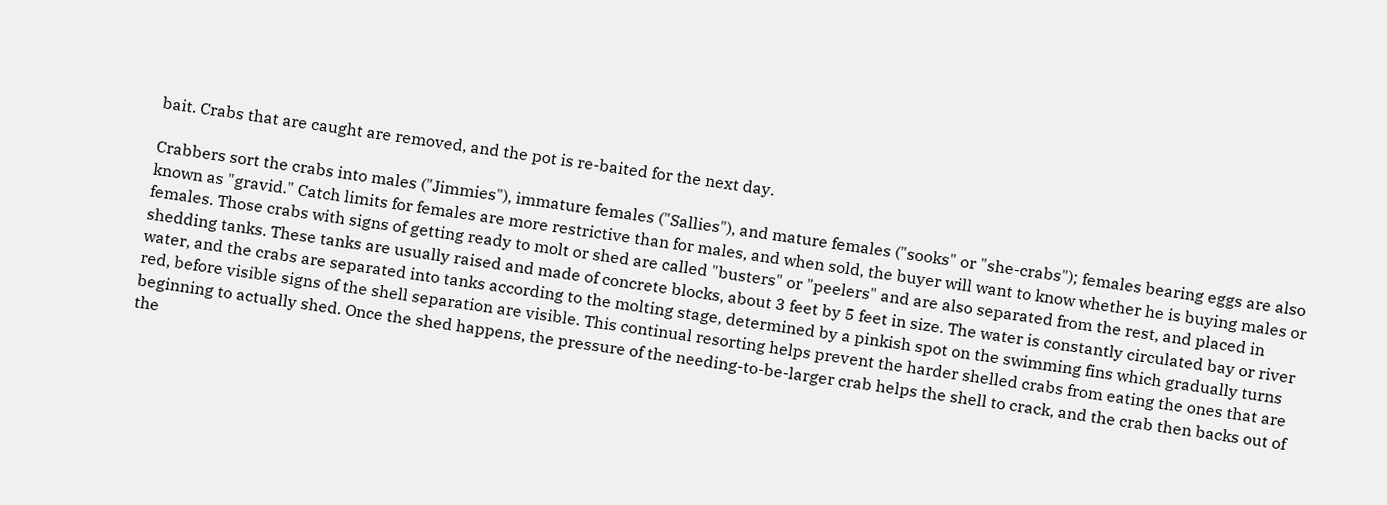bait. Crabs that are caught are removed, and the pot is re-baited for the next day.

Crabbers sort the crabs into males ("Jimmies"), immature females ("Sallies"), and mature females ("sooks" or "she-crabs"); females bearing eggs are also known as "gravid." Catch limits for females are more restrictive than for males, and when sold, the buyer will want to know whether he is buying males or females. Those crabs with signs of getting ready to molt or shed are called "busters" or "peelers" and are also separated from the rest, and placed in shedding tanks. These tanks are usually raised and made of concrete blocks, about 3 feet by 5 feet in size. The water is constantly circulated bay or river water, and the crabs are separated into tanks according to the molting stage, determined by a pinkish spot on the swimming fins which gradually turns red, before visible signs of the shell separation are visible. This continual resorting helps prevent the harder shelled crabs from eating the ones that are beginning to actually shed. Once the shed happens, the pressure of the needing-to-be-larger crab helps the shell to crack, and the crab then backs out of the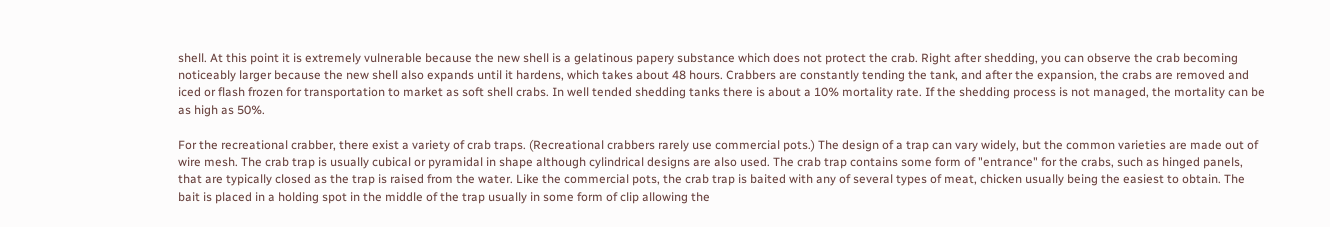shell. At this point it is extremely vulnerable because the new shell is a gelatinous papery substance which does not protect the crab. Right after shedding, you can observe the crab becoming noticeably larger because the new shell also expands until it hardens, which takes about 48 hours. Crabbers are constantly tending the tank, and after the expansion, the crabs are removed and iced or flash frozen for transportation to market as soft shell crabs. In well tended shedding tanks there is about a 10% mortality rate. If the shedding process is not managed, the mortality can be as high as 50%.

For the recreational crabber, there exist a variety of crab traps. (Recreational crabbers rarely use commercial pots.) The design of a trap can vary widely, but the common varieties are made out of wire mesh. The crab trap is usually cubical or pyramidal in shape although cylindrical designs are also used. The crab trap contains some form of "entrance" for the crabs, such as hinged panels, that are typically closed as the trap is raised from the water. Like the commercial pots, the crab trap is baited with any of several types of meat, chicken usually being the easiest to obtain. The bait is placed in a holding spot in the middle of the trap usually in some form of clip allowing the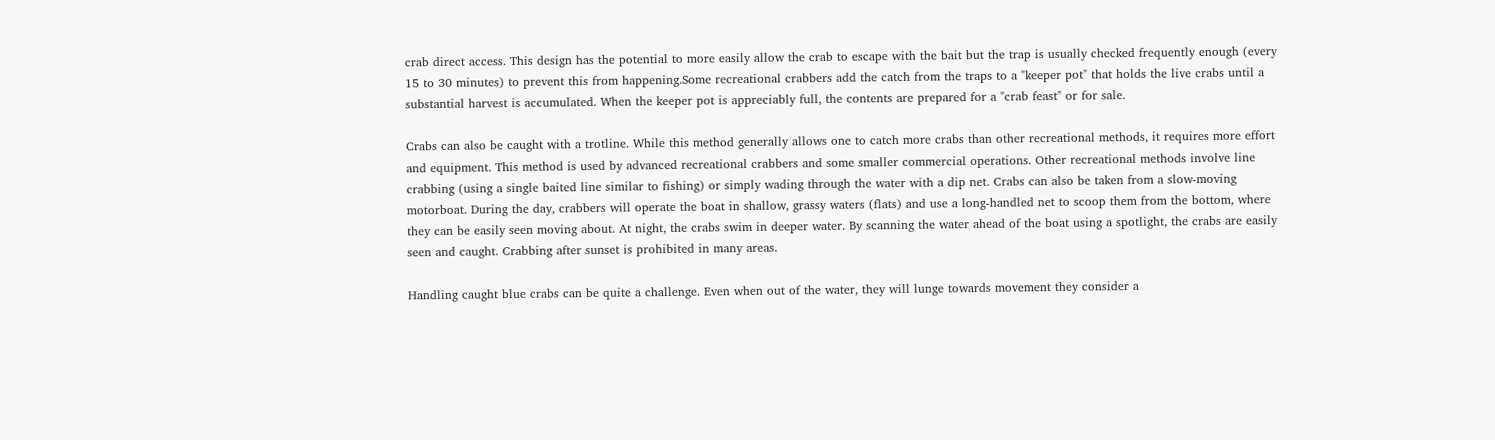crab direct access. This design has the potential to more easily allow the crab to escape with the bait but the trap is usually checked frequently enough (every 15 to 30 minutes) to prevent this from happening.Some recreational crabbers add the catch from the traps to a "keeper pot" that holds the live crabs until a substantial harvest is accumulated. When the keeper pot is appreciably full, the contents are prepared for a "crab feast" or for sale.

Crabs can also be caught with a trotline. While this method generally allows one to catch more crabs than other recreational methods, it requires more effort and equipment. This method is used by advanced recreational crabbers and some smaller commercial operations. Other recreational methods involve line crabbing (using a single baited line similar to fishing) or simply wading through the water with a dip net. Crabs can also be taken from a slow-moving motorboat. During the day, crabbers will operate the boat in shallow, grassy waters (flats) and use a long-handled net to scoop them from the bottom, where they can be easily seen moving about. At night, the crabs swim in deeper water. By scanning the water ahead of the boat using a spotlight, the crabs are easily seen and caught. Crabbing after sunset is prohibited in many areas.

Handling caught blue crabs can be quite a challenge. Even when out of the water, they will lunge towards movement they consider a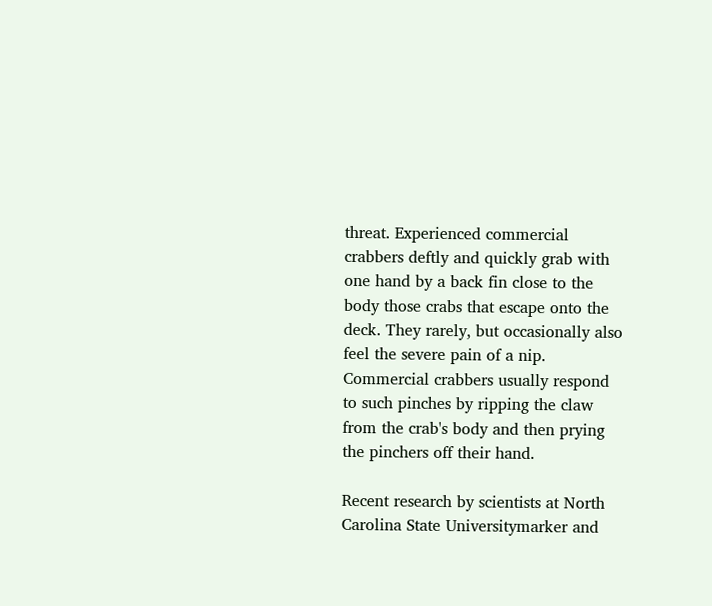threat. Experienced commercial crabbers deftly and quickly grab with one hand by a back fin close to the body those crabs that escape onto the deck. They rarely, but occasionally also feel the severe pain of a nip. Commercial crabbers usually respond to such pinches by ripping the claw from the crab's body and then prying the pinchers off their hand.

Recent research by scientists at North Carolina State Universitymarker and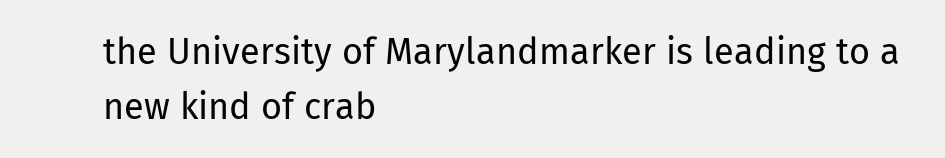the University of Marylandmarker is leading to a new kind of crab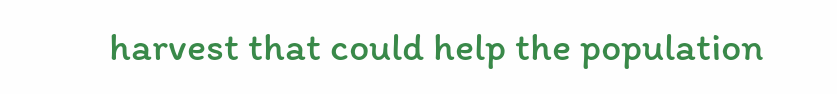harvest that could help the population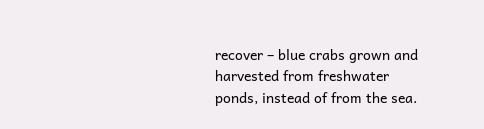recover – blue crabs grown and harvested from freshwater ponds, instead of from the sea.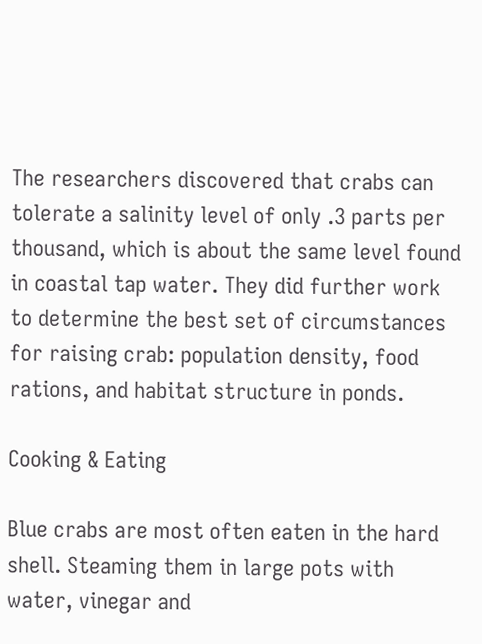The researchers discovered that crabs can tolerate a salinity level of only .3 parts per thousand, which is about the same level found in coastal tap water. They did further work to determine the best set of circumstances for raising crab: population density, food rations, and habitat structure in ponds.

Cooking & Eating

Blue crabs are most often eaten in the hard shell. Steaming them in large pots with water, vinegar and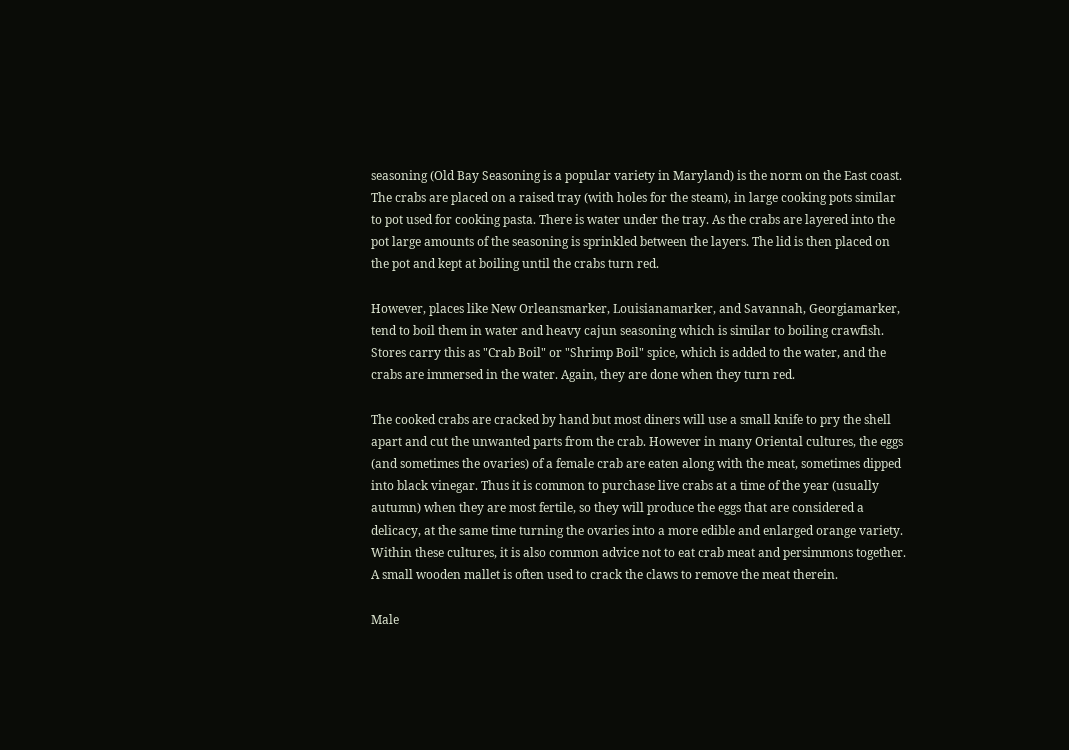seasoning (Old Bay Seasoning is a popular variety in Maryland) is the norm on the East coast. The crabs are placed on a raised tray (with holes for the steam), in large cooking pots similar to pot used for cooking pasta. There is water under the tray. As the crabs are layered into the pot large amounts of the seasoning is sprinkled between the layers. The lid is then placed on the pot and kept at boiling until the crabs turn red.

However, places like New Orleansmarker, Louisianamarker, and Savannah, Georgiamarker, tend to boil them in water and heavy cajun seasoning which is similar to boiling crawfish. Stores carry this as "Crab Boil" or "Shrimp Boil" spice, which is added to the water, and the crabs are immersed in the water. Again, they are done when they turn red.

The cooked crabs are cracked by hand but most diners will use a small knife to pry the shell apart and cut the unwanted parts from the crab. However in many Oriental cultures, the eggs (and sometimes the ovaries) of a female crab are eaten along with the meat, sometimes dipped into black vinegar. Thus it is common to purchase live crabs at a time of the year (usually autumn) when they are most fertile, so they will produce the eggs that are considered a delicacy, at the same time turning the ovaries into a more edible and enlarged orange variety. Within these cultures, it is also common advice not to eat crab meat and persimmons together. A small wooden mallet is often used to crack the claws to remove the meat therein.

Male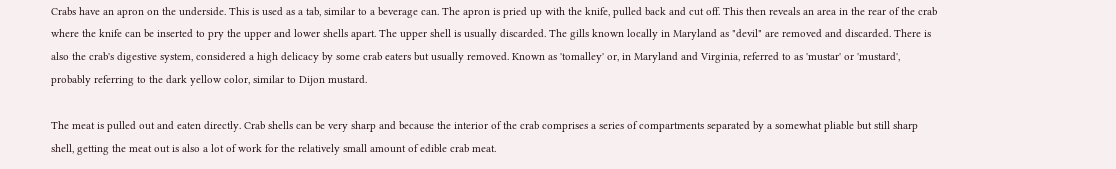Crabs have an apron on the underside. This is used as a tab, similar to a beverage can. The apron is pried up with the knife, pulled back and cut off. This then reveals an area in the rear of the crab where the knife can be inserted to pry the upper and lower shells apart. The upper shell is usually discarded. The gills known locally in Maryland as "devil" are removed and discarded. There is also the crab's digestive system, considered a high delicacy by some crab eaters but usually removed. Known as 'tomalley' or, in Maryland and Virginia, referred to as 'mustar' or 'mustard', probably referring to the dark yellow color, similar to Dijon mustard.

The meat is pulled out and eaten directly. Crab shells can be very sharp and because the interior of the crab comprises a series of compartments separated by a somewhat pliable but still sharp shell, getting the meat out is also a lot of work for the relatively small amount of edible crab meat.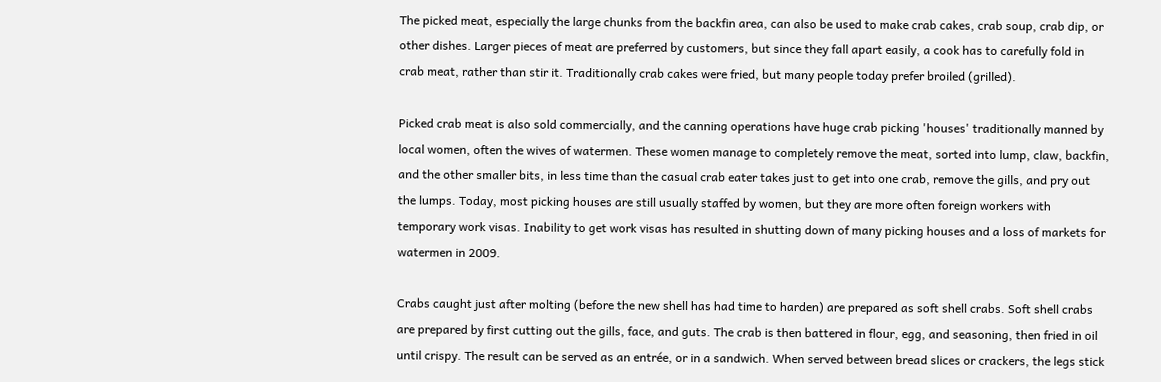The picked meat, especially the large chunks from the backfin area, can also be used to make crab cakes, crab soup, crab dip, or other dishes. Larger pieces of meat are preferred by customers, but since they fall apart easily, a cook has to carefully fold in crab meat, rather than stir it. Traditionally crab cakes were fried, but many people today prefer broiled (grilled).

Picked crab meat is also sold commercially, and the canning operations have huge crab picking 'houses' traditionally manned by local women, often the wives of watermen. These women manage to completely remove the meat, sorted into lump, claw, backfin, and the other smaller bits, in less time than the casual crab eater takes just to get into one crab, remove the gills, and pry out the lumps. Today, most picking houses are still usually staffed by women, but they are more often foreign workers with temporary work visas. Inability to get work visas has resulted in shutting down of many picking houses and a loss of markets for watermen in 2009.

Crabs caught just after molting (before the new shell has had time to harden) are prepared as soft shell crabs. Soft shell crabs are prepared by first cutting out the gills, face, and guts. The crab is then battered in flour, egg, and seasoning, then fried in oil until crispy. The result can be served as an entrée, or in a sandwich. When served between bread slices or crackers, the legs stick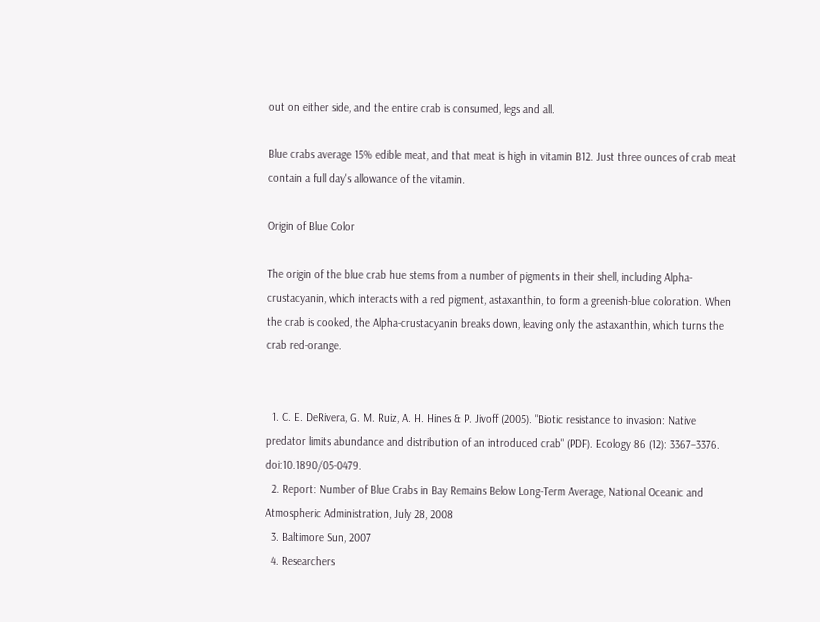out on either side, and the entire crab is consumed, legs and all.

Blue crabs average 15% edible meat, and that meat is high in vitamin B12. Just three ounces of crab meat contain a full day's allowance of the vitamin.

Origin of Blue Color

The origin of the blue crab hue stems from a number of pigments in their shell, including Alpha-crustacyanin, which interacts with a red pigment, astaxanthin, to form a greenish-blue coloration. When the crab is cooked, the Alpha-crustacyanin breaks down, leaving only the astaxanthin, which turns the crab red-orange.


  1. C. E. DeRivera, G. M. Ruiz, A. H. Hines & P. Jivoff (2005). "Biotic resistance to invasion: Native predator limits abundance and distribution of an introduced crab" (PDF). Ecology 86 (12): 3367–3376. doi:10.1890/05-0479.
  2. Report: Number of Blue Crabs in Bay Remains Below Long-Term Average, National Oceanic and Atmospheric Administration, July 28, 2008
  3. Baltimore Sun, 2007
  4. Researchers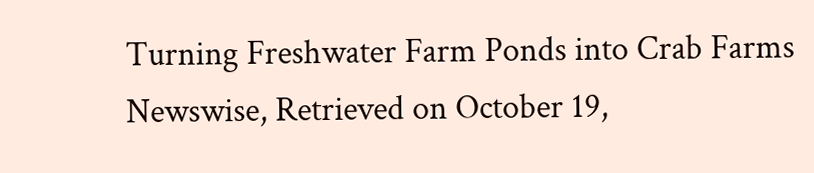Turning Freshwater Farm Ponds into Crab Farms Newswise, Retrieved on October 19,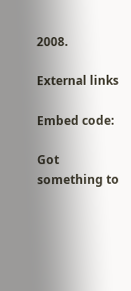2008.

External links

Embed code:

Got something to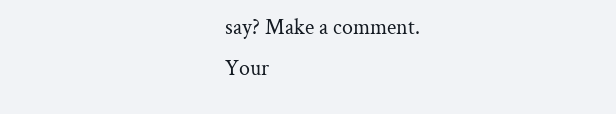say? Make a comment.
Your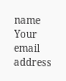name
Your email address